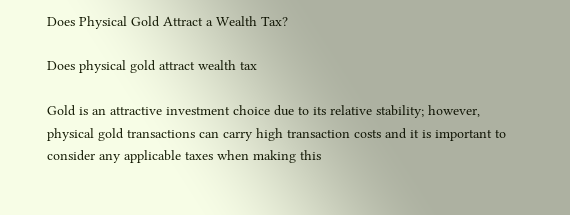Does Physical Gold Attract a Wealth Tax?

Does physical gold attract wealth tax

Gold is an attractive investment choice due to its relative stability; however, physical gold transactions can carry high transaction costs and it is important to consider any applicable taxes when making this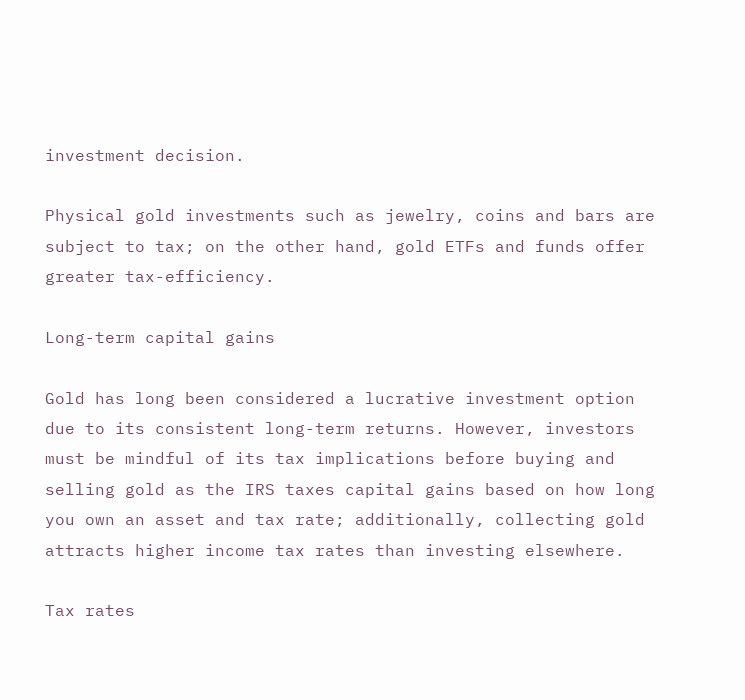investment decision.

Physical gold investments such as jewelry, coins and bars are subject to tax; on the other hand, gold ETFs and funds offer greater tax-efficiency.

Long-term capital gains

Gold has long been considered a lucrative investment option due to its consistent long-term returns. However, investors must be mindful of its tax implications before buying and selling gold as the IRS taxes capital gains based on how long you own an asset and tax rate; additionally, collecting gold attracts higher income tax rates than investing elsewhere.

Tax rates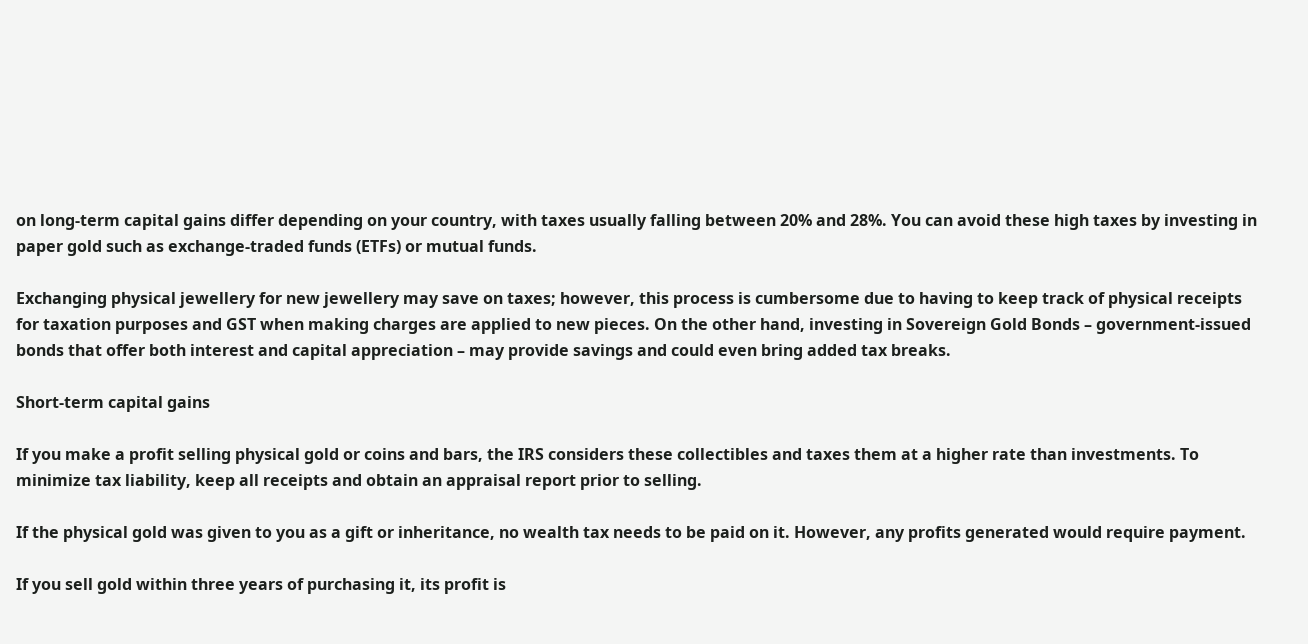on long-term capital gains differ depending on your country, with taxes usually falling between 20% and 28%. You can avoid these high taxes by investing in paper gold such as exchange-traded funds (ETFs) or mutual funds.

Exchanging physical jewellery for new jewellery may save on taxes; however, this process is cumbersome due to having to keep track of physical receipts for taxation purposes and GST when making charges are applied to new pieces. On the other hand, investing in Sovereign Gold Bonds – government-issued bonds that offer both interest and capital appreciation – may provide savings and could even bring added tax breaks.

Short-term capital gains

If you make a profit selling physical gold or coins and bars, the IRS considers these collectibles and taxes them at a higher rate than investments. To minimize tax liability, keep all receipts and obtain an appraisal report prior to selling.

If the physical gold was given to you as a gift or inheritance, no wealth tax needs to be paid on it. However, any profits generated would require payment.

If you sell gold within three years of purchasing it, its profit is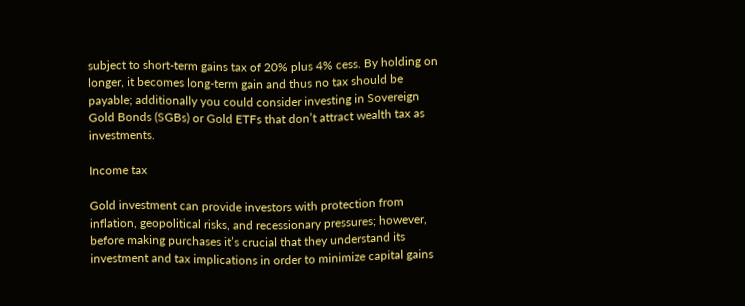subject to short-term gains tax of 20% plus 4% cess. By holding on longer, it becomes long-term gain and thus no tax should be payable; additionally you could consider investing in Sovereign Gold Bonds (SGBs) or Gold ETFs that don’t attract wealth tax as investments.

Income tax

Gold investment can provide investors with protection from inflation, geopolitical risks, and recessionary pressures; however, before making purchases it’s crucial that they understand its investment and tax implications in order to minimize capital gains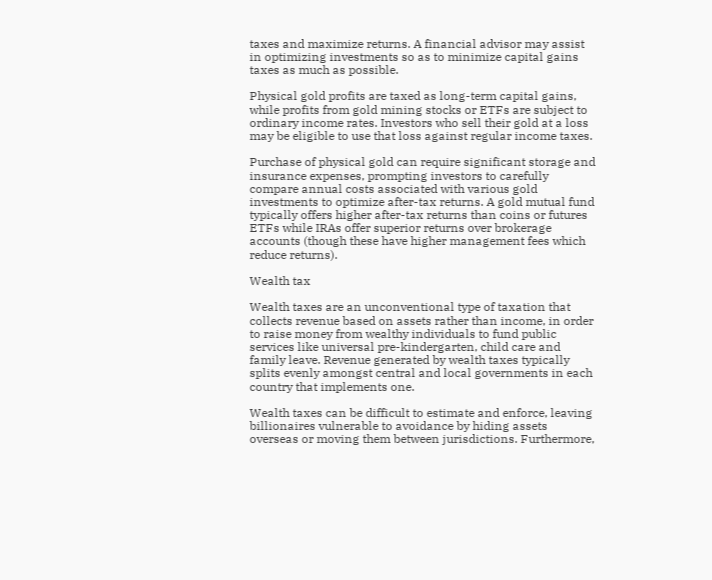taxes and maximize returns. A financial advisor may assist in optimizing investments so as to minimize capital gains taxes as much as possible.

Physical gold profits are taxed as long-term capital gains, while profits from gold mining stocks or ETFs are subject to ordinary income rates. Investors who sell their gold at a loss may be eligible to use that loss against regular income taxes.

Purchase of physical gold can require significant storage and insurance expenses, prompting investors to carefully compare annual costs associated with various gold investments to optimize after-tax returns. A gold mutual fund typically offers higher after-tax returns than coins or futures ETFs while IRAs offer superior returns over brokerage accounts (though these have higher management fees which reduce returns).

Wealth tax

Wealth taxes are an unconventional type of taxation that collects revenue based on assets rather than income, in order to raise money from wealthy individuals to fund public services like universal pre-kindergarten, child care and family leave. Revenue generated by wealth taxes typically splits evenly amongst central and local governments in each country that implements one.

Wealth taxes can be difficult to estimate and enforce, leaving billionaires vulnerable to avoidance by hiding assets overseas or moving them between jurisdictions. Furthermore,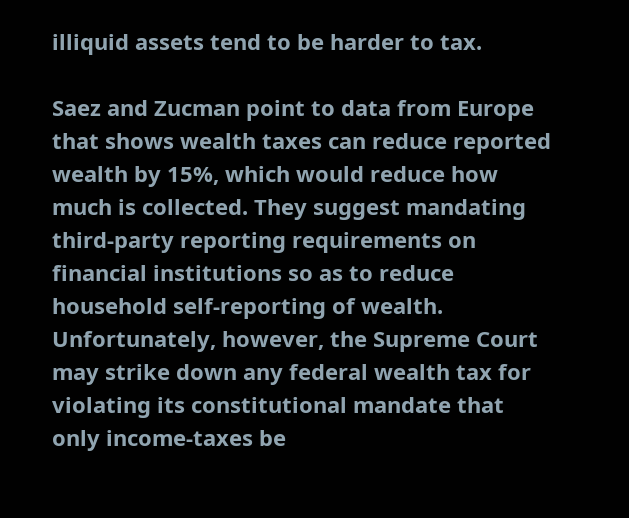illiquid assets tend to be harder to tax.

Saez and Zucman point to data from Europe that shows wealth taxes can reduce reported wealth by 15%, which would reduce how much is collected. They suggest mandating third-party reporting requirements on financial institutions so as to reduce household self-reporting of wealth. Unfortunately, however, the Supreme Court may strike down any federal wealth tax for violating its constitutional mandate that only income-taxes be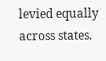levied equally across states.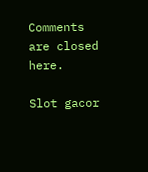Comments are closed here.

Slot gacor